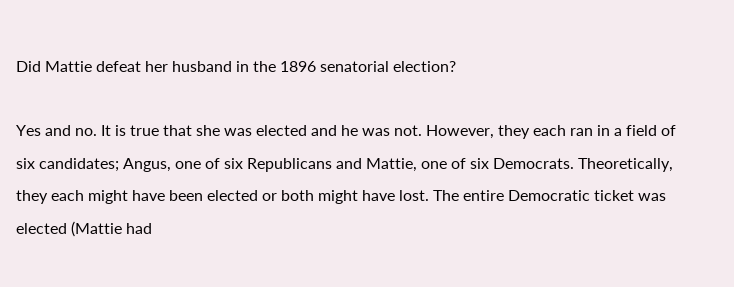Did Mattie defeat her husband in the 1896 senatorial election?

Yes and no. It is true that she was elected and he was not. However, they each ran in a field of six candidates; Angus, one of six Republicans and Mattie, one of six Democrats. Theoretically, they each might have been elected or both might have lost. The entire Democratic ticket was elected (Mattie had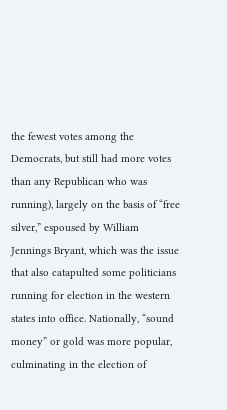the fewest votes among the Democrats, but still had more votes than any Republican who was running), largely on the basis of “free silver,” espoused by William Jennings Bryant, which was the issue that also catapulted some politicians running for election in the western states into office. Nationally, “sound money” or gold was more popular, culminating in the election of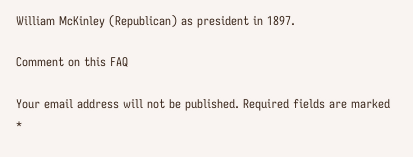William McKinley (Republican) as president in 1897.

Comment on this FAQ

Your email address will not be published. Required fields are marked *